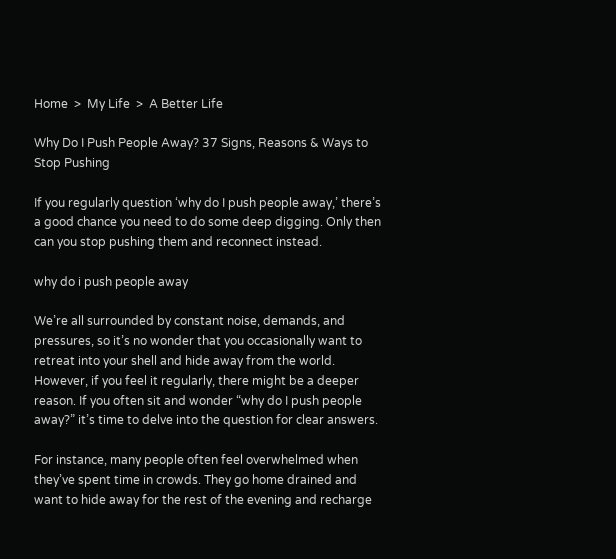Home  >  My Life  >  A Better Life

Why Do I Push People Away? 37 Signs, Reasons & Ways to Stop Pushing

If you regularly question ‘why do I push people away,’ there’s a good chance you need to do some deep digging. Only then can you stop pushing them and reconnect instead.

why do i push people away

We’re all surrounded by constant noise, demands, and pressures, so it’s no wonder that you occasionally want to retreat into your shell and hide away from the world. However, if you feel it regularly, there might be a deeper reason. If you often sit and wonder “why do I push people away?” it’s time to delve into the question for clear answers.

For instance, many people often feel overwhelmed when they’ve spent time in crowds. They go home drained and want to hide away for the rest of the evening and recharge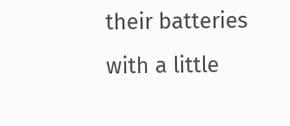their batteries with a little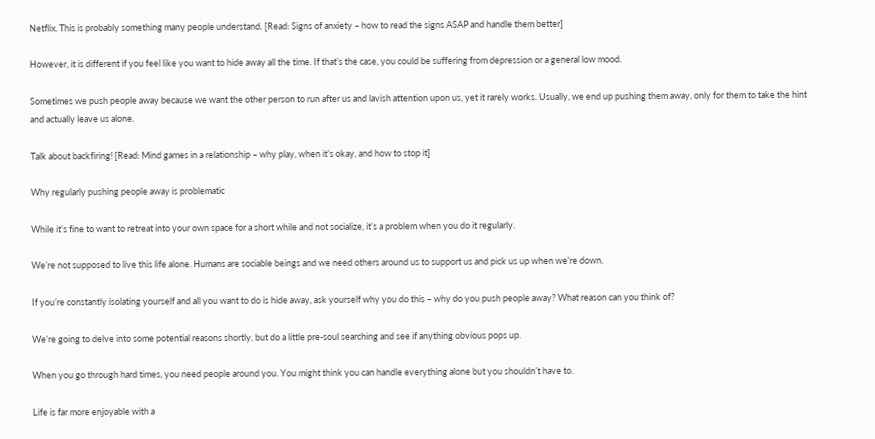Netflix. This is probably something many people understand. [Read: Signs of anxiety – how to read the signs ASAP and handle them better]

However, it is different if you feel like you want to hide away all the time. If that’s the case, you could be suffering from depression or a general low mood.

Sometimes we push people away because we want the other person to run after us and lavish attention upon us, yet it rarely works. Usually, we end up pushing them away, only for them to take the hint and actually leave us alone.

Talk about backfiring! [Read: Mind games in a relationship – why play, when it’s okay, and how to stop it]

Why regularly pushing people away is problematic

While it’s fine to want to retreat into your own space for a short while and not socialize, it’s a problem when you do it regularly.

We’re not supposed to live this life alone. Humans are sociable beings and we need others around us to support us and pick us up when we’re down.

If you’re constantly isolating yourself and all you want to do is hide away, ask yourself why you do this – why do you push people away? What reason can you think of?

We’re going to delve into some potential reasons shortly, but do a little pre-soul searching and see if anything obvious pops up.

When you go through hard times, you need people around you. You might think you can handle everything alone but you shouldn’t have to.

Life is far more enjoyable with a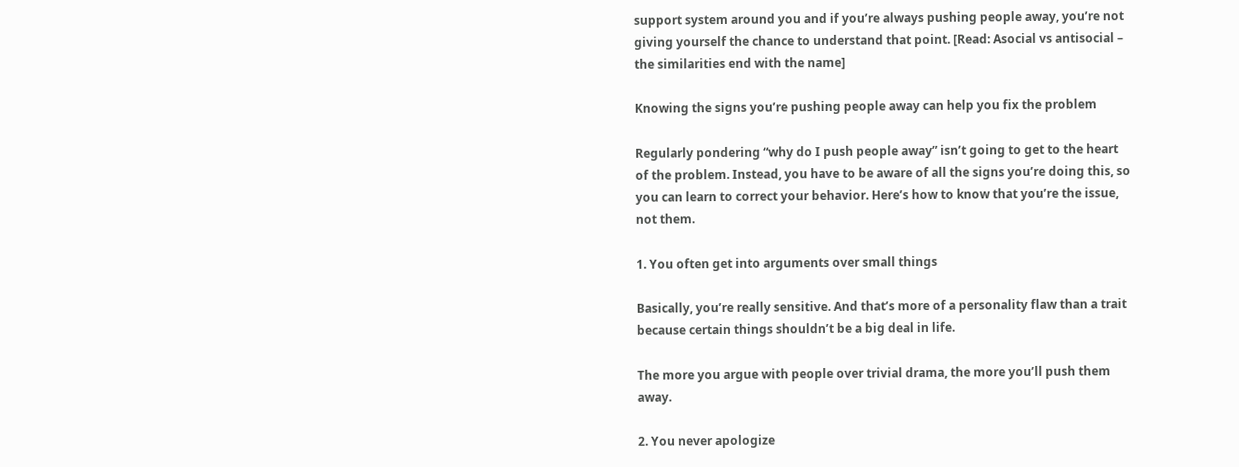support system around you and if you’re always pushing people away, you’re not giving yourself the chance to understand that point. [Read: Asocial vs antisocial – the similarities end with the name]

Knowing the signs you’re pushing people away can help you fix the problem

Regularly pondering “why do I push people away” isn’t going to get to the heart of the problem. Instead, you have to be aware of all the signs you’re doing this, so you can learn to correct your behavior. Here’s how to know that you’re the issue, not them.

1. You often get into arguments over small things

Basically, you’re really sensitive. And that’s more of a personality flaw than a trait because certain things shouldn’t be a big deal in life.

The more you argue with people over trivial drama, the more you’ll push them away.

2. You never apologize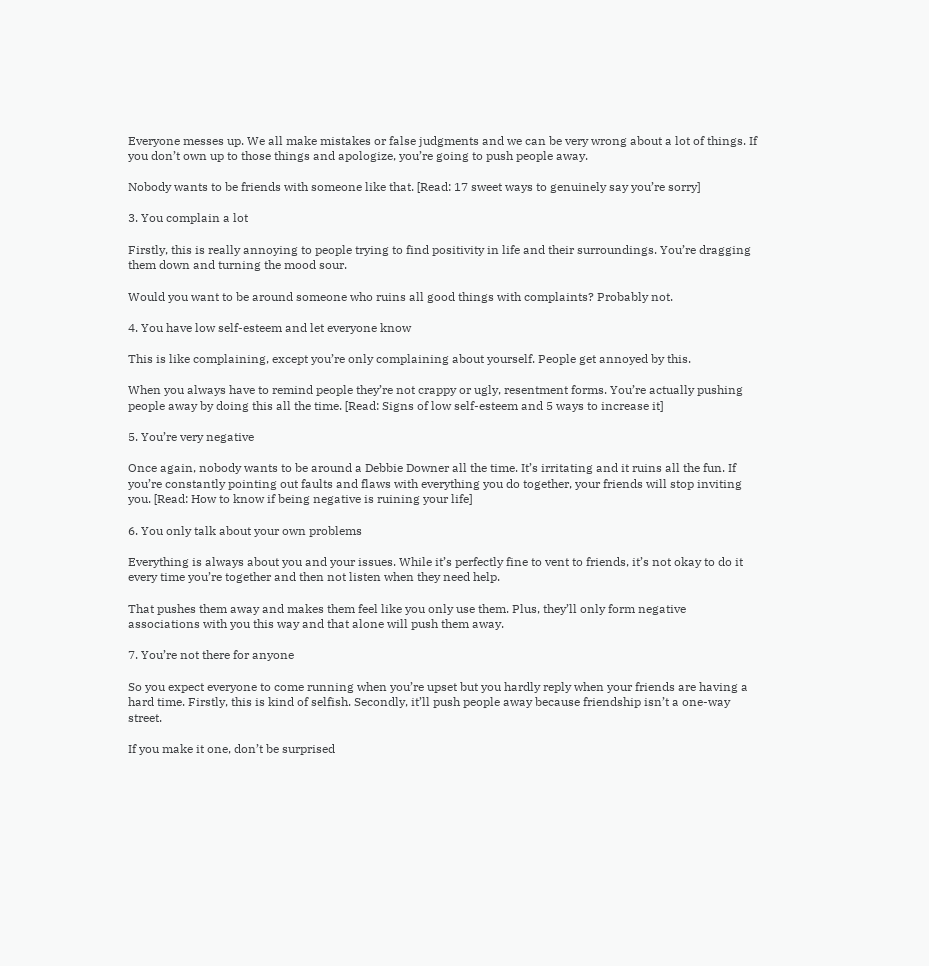Everyone messes up. We all make mistakes or false judgments and we can be very wrong about a lot of things. If you don’t own up to those things and apologize, you’re going to push people away.

Nobody wants to be friends with someone like that. [Read: 17 sweet ways to genuinely say you’re sorry]

3. You complain a lot

Firstly, this is really annoying to people trying to find positivity in life and their surroundings. You’re dragging them down and turning the mood sour.

Would you want to be around someone who ruins all good things with complaints? Probably not.

4. You have low self-esteem and let everyone know

This is like complaining, except you’re only complaining about yourself. People get annoyed by this.

When you always have to remind people they’re not crappy or ugly, resentment forms. You’re actually pushing people away by doing this all the time. [Read: Signs of low self-esteem and 5 ways to increase it]

5. You’re very negative

Once again, nobody wants to be around a Debbie Downer all the time. It’s irritating and it ruins all the fun. If you’re constantly pointing out faults and flaws with everything you do together, your friends will stop inviting you. [Read: How to know if being negative is ruining your life]

6. You only talk about your own problems

Everything is always about you and your issues. While it’s perfectly fine to vent to friends, it’s not okay to do it every time you’re together and then not listen when they need help.

That pushes them away and makes them feel like you only use them. Plus, they’ll only form negative associations with you this way and that alone will push them away.

7. You’re not there for anyone

So you expect everyone to come running when you’re upset but you hardly reply when your friends are having a hard time. Firstly, this is kind of selfish. Secondly, it’ll push people away because friendship isn’t a one-way street.

If you make it one, don’t be surprised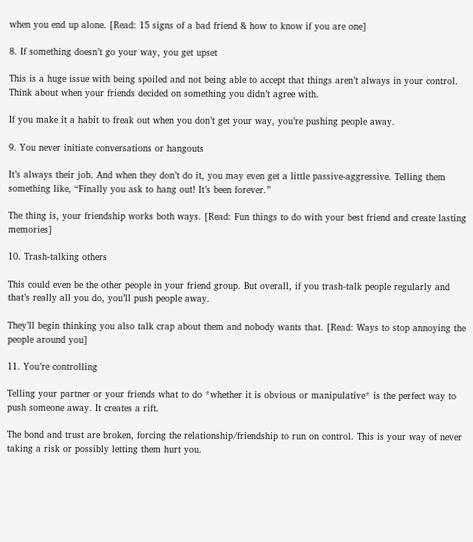when you end up alone. [Read: 15 signs of a bad friend & how to know if you are one]

8. If something doesn’t go your way, you get upset

This is a huge issue with being spoiled and not being able to accept that things aren’t always in your control. Think about when your friends decided on something you didn’t agree with.

If you make it a habit to freak out when you don’t get your way, you’re pushing people away.

9. You never initiate conversations or hangouts

It’s always their job. And when they don’t do it, you may even get a little passive-aggressive. Telling them something like, “Finally you ask to hang out! It’s been forever.”

The thing is, your friendship works both ways. [Read: Fun things to do with your best friend and create lasting memories]

10. Trash-talking others

This could even be the other people in your friend group. But overall, if you trash-talk people regularly and that’s really all you do, you’ll push people away.

They’ll begin thinking you also talk crap about them and nobody wants that. [Read: Ways to stop annoying the people around you]

11. You’re controlling

Telling your partner or your friends what to do *whether it is obvious or manipulative* is the perfect way to push someone away. It creates a rift.

The bond and trust are broken, forcing the relationship/friendship to run on control. This is your way of never taking a risk or possibly letting them hurt you.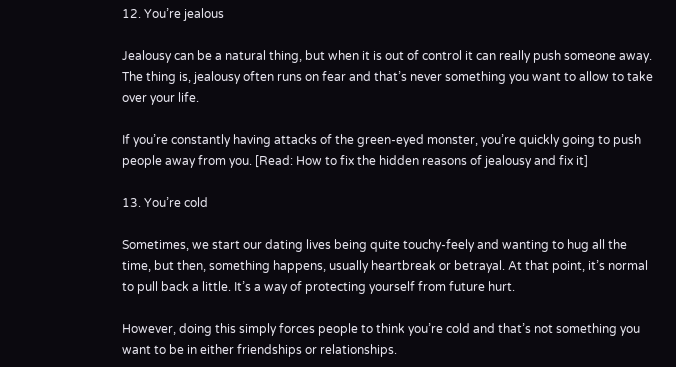12. You’re jealous

Jealousy can be a natural thing, but when it is out of control it can really push someone away. The thing is, jealousy often runs on fear and that’s never something you want to allow to take over your life.

If you’re constantly having attacks of the green-eyed monster, you’re quickly going to push people away from you. [Read: How to fix the hidden reasons of jealousy and fix it]

13. You’re cold

Sometimes, we start our dating lives being quite touchy-feely and wanting to hug all the time, but then, something happens, usually heartbreak or betrayal. At that point, it’s normal to pull back a little. It’s a way of protecting yourself from future hurt.

However, doing this simply forces people to think you’re cold and that’s not something you want to be in either friendships or relationships.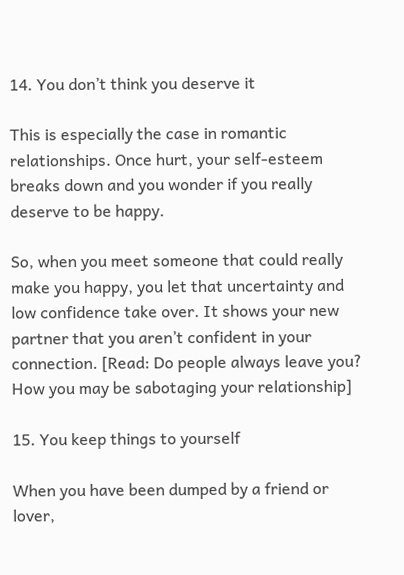14. You don’t think you deserve it

This is especially the case in romantic relationships. Once hurt, your self-esteem breaks down and you wonder if you really deserve to be happy.

So, when you meet someone that could really make you happy, you let that uncertainty and low confidence take over. It shows your new partner that you aren’t confident in your connection. [Read: Do people always leave you? How you may be sabotaging your relationship]

15. You keep things to yourself

When you have been dumped by a friend or lover,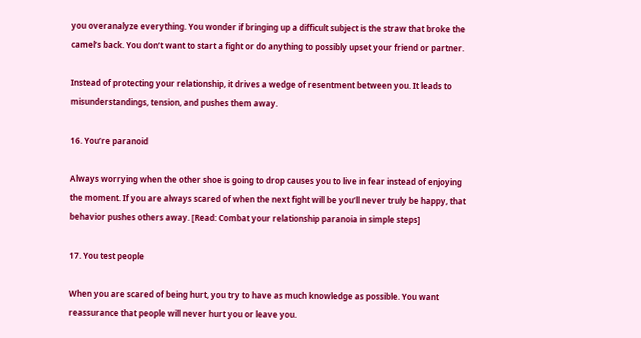you overanalyze everything. You wonder if bringing up a difficult subject is the straw that broke the camel’s back. You don’t want to start a fight or do anything to possibly upset your friend or partner.

Instead of protecting your relationship, it drives a wedge of resentment between you. It leads to misunderstandings, tension, and pushes them away.

16. You’re paranoid

Always worrying when the other shoe is going to drop causes you to live in fear instead of enjoying the moment. If you are always scared of when the next fight will be you’ll never truly be happy, that behavior pushes others away. [Read: Combat your relationship paranoia in simple steps]

17. You test people

When you are scared of being hurt, you try to have as much knowledge as possible. You want reassurance that people will never hurt you or leave you.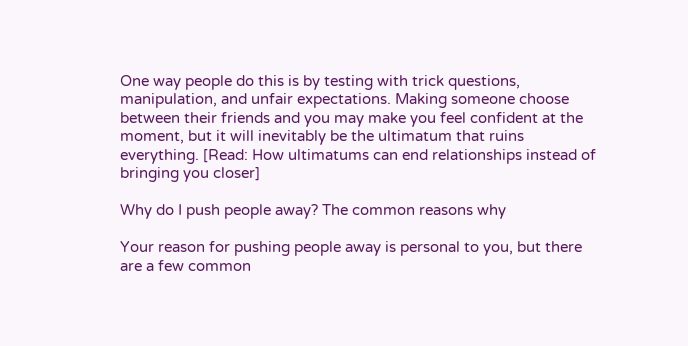One way people do this is by testing with trick questions, manipulation, and unfair expectations. Making someone choose between their friends and you may make you feel confident at the moment, but it will inevitably be the ultimatum that ruins everything. [Read: How ultimatums can end relationships instead of bringing you closer]

Why do I push people away? The common reasons why

Your reason for pushing people away is personal to you, but there are a few common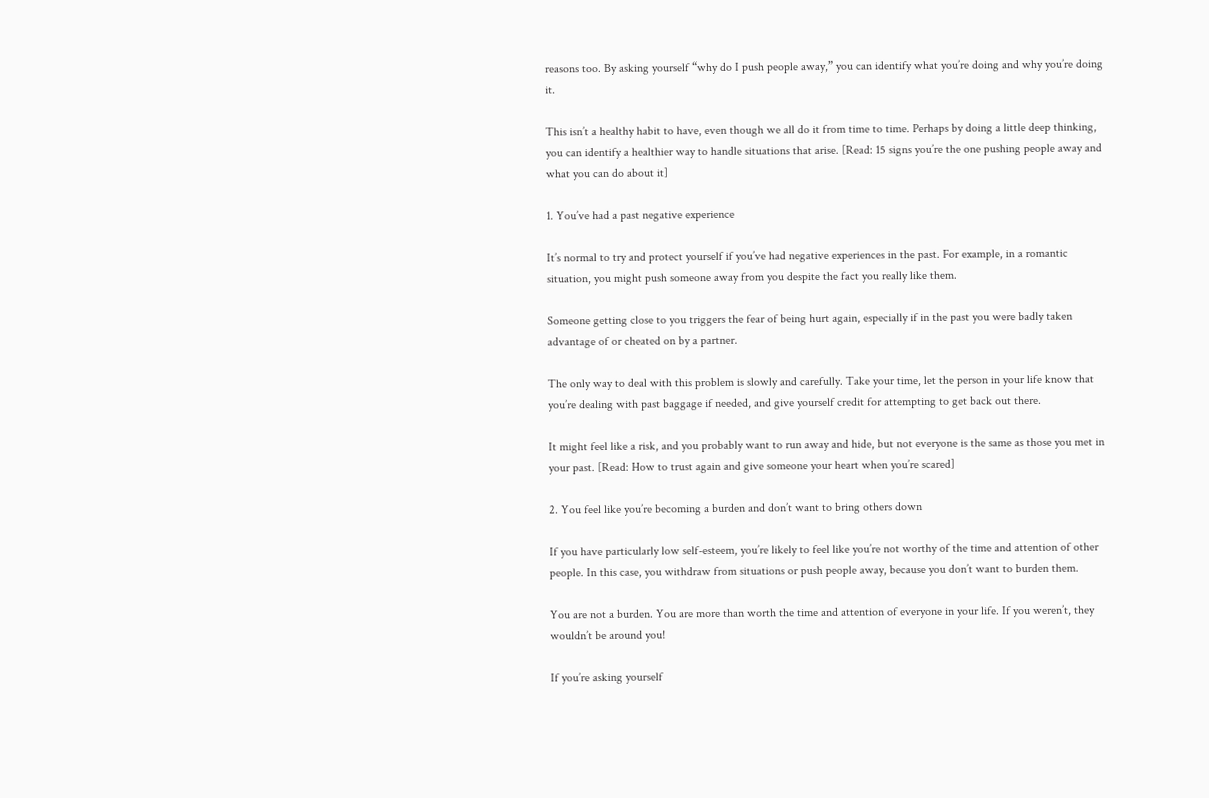reasons too. By asking yourself “why do I push people away,” you can identify what you’re doing and why you’re doing it.

This isn’t a healthy habit to have, even though we all do it from time to time. Perhaps by doing a little deep thinking, you can identify a healthier way to handle situations that arise. [Read: 15 signs you’re the one pushing people away and what you can do about it]

1. You’ve had a past negative experience

It’s normal to try and protect yourself if you’ve had negative experiences in the past. For example, in a romantic situation, you might push someone away from you despite the fact you really like them.

Someone getting close to you triggers the fear of being hurt again, especially if in the past you were badly taken advantage of or cheated on by a partner.

The only way to deal with this problem is slowly and carefully. Take your time, let the person in your life know that you’re dealing with past baggage if needed, and give yourself credit for attempting to get back out there.

It might feel like a risk, and you probably want to run away and hide, but not everyone is the same as those you met in your past. [Read: How to trust again and give someone your heart when you’re scared]

2. You feel like you’re becoming a burden and don’t want to bring others down

If you have particularly low self-esteem, you’re likely to feel like you’re not worthy of the time and attention of other people. In this case, you withdraw from situations or push people away, because you don’t want to burden them.

You are not a burden. You are more than worth the time and attention of everyone in your life. If you weren’t, they wouldn’t be around you!

If you’re asking yourself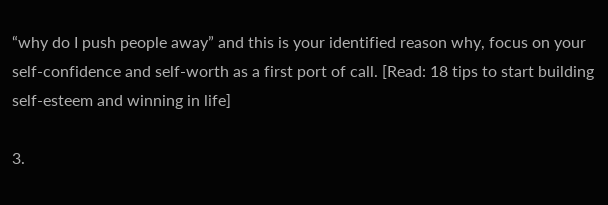“why do I push people away” and this is your identified reason why, focus on your self-confidence and self-worth as a first port of call. [Read: 18 tips to start building self-esteem and winning in life]

3.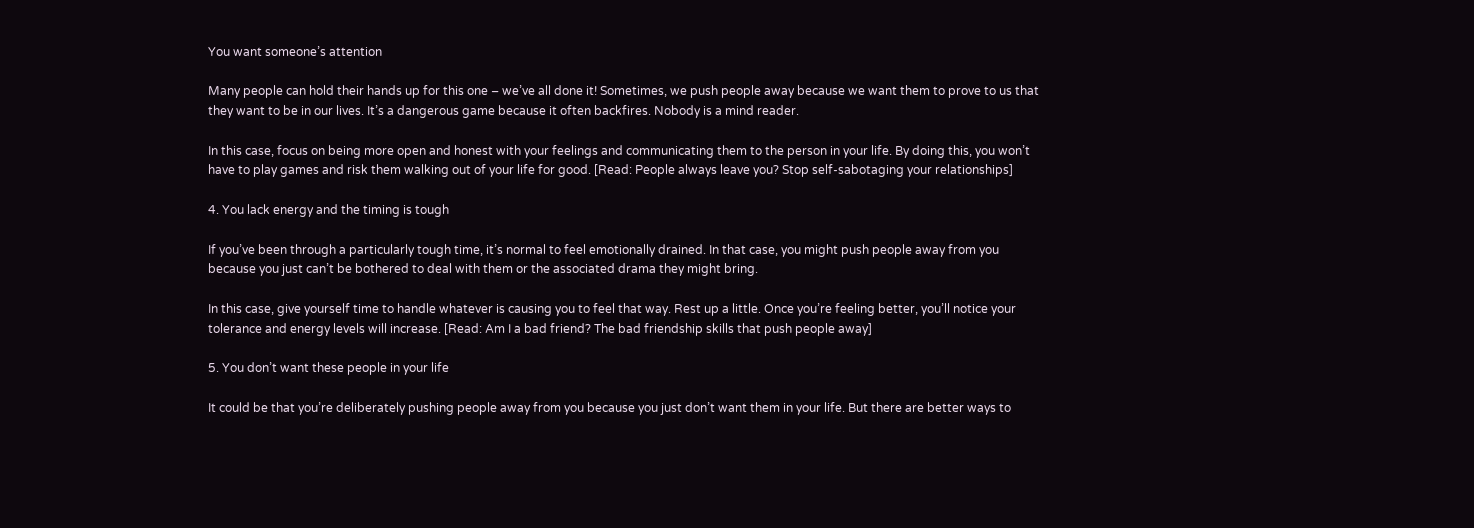You want someone’s attention

Many people can hold their hands up for this one – we’ve all done it! Sometimes, we push people away because we want them to prove to us that they want to be in our lives. It’s a dangerous game because it often backfires. Nobody is a mind reader.

In this case, focus on being more open and honest with your feelings and communicating them to the person in your life. By doing this, you won’t have to play games and risk them walking out of your life for good. [Read: People always leave you? Stop self-sabotaging your relationships]

4. You lack energy and the timing is tough

If you’ve been through a particularly tough time, it’s normal to feel emotionally drained. In that case, you might push people away from you because you just can’t be bothered to deal with them or the associated drama they might bring.

In this case, give yourself time to handle whatever is causing you to feel that way. Rest up a little. Once you’re feeling better, you’ll notice your tolerance and energy levels will increase. [Read: Am I a bad friend? The bad friendship skills that push people away]

5. You don’t want these people in your life

It could be that you’re deliberately pushing people away from you because you just don’t want them in your life. But there are better ways to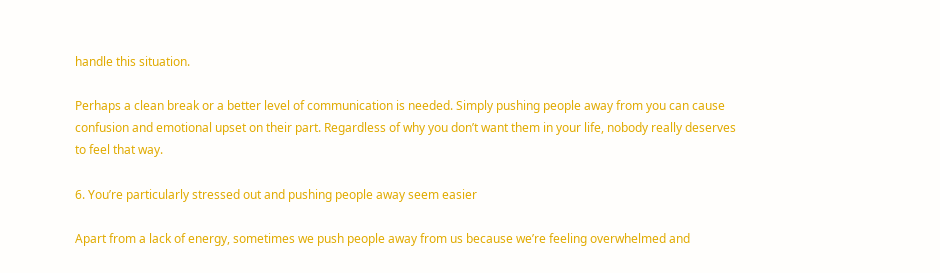handle this situation.

Perhaps a clean break or a better level of communication is needed. Simply pushing people away from you can cause confusion and emotional upset on their part. Regardless of why you don’t want them in your life, nobody really deserves to feel that way.

6. You’re particularly stressed out and pushing people away seem easier

Apart from a lack of energy, sometimes we push people away from us because we’re feeling overwhelmed and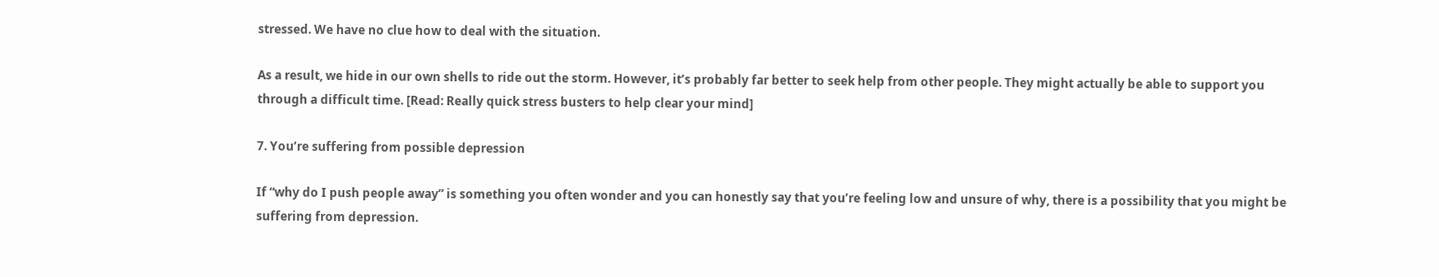stressed. We have no clue how to deal with the situation.

As a result, we hide in our own shells to ride out the storm. However, it’s probably far better to seek help from other people. They might actually be able to support you through a difficult time. [Read: Really quick stress busters to help clear your mind]

7. You’re suffering from possible depression

If “why do I push people away” is something you often wonder and you can honestly say that you’re feeling low and unsure of why, there is a possibility that you might be suffering from depression.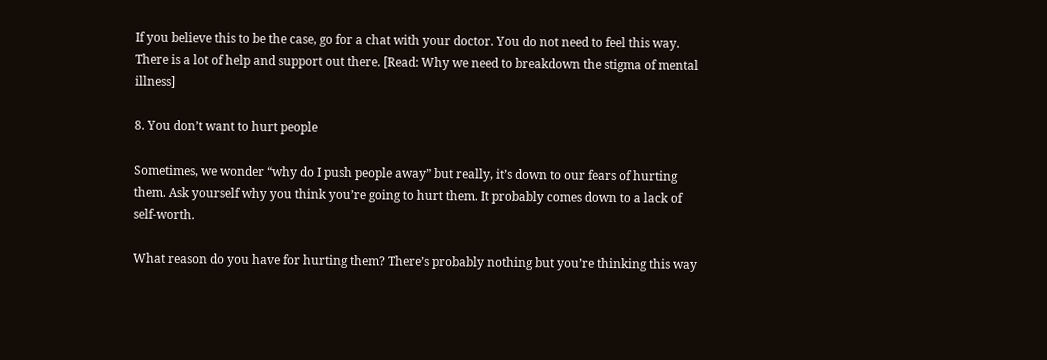If you believe this to be the case, go for a chat with your doctor. You do not need to feel this way. There is a lot of help and support out there. [Read: Why we need to breakdown the stigma of mental illness]

8. You don’t want to hurt people

Sometimes, we wonder “why do I push people away” but really, it’s down to our fears of hurting them. Ask yourself why you think you’re going to hurt them. It probably comes down to a lack of self-worth.

What reason do you have for hurting them? There’s probably nothing but you’re thinking this way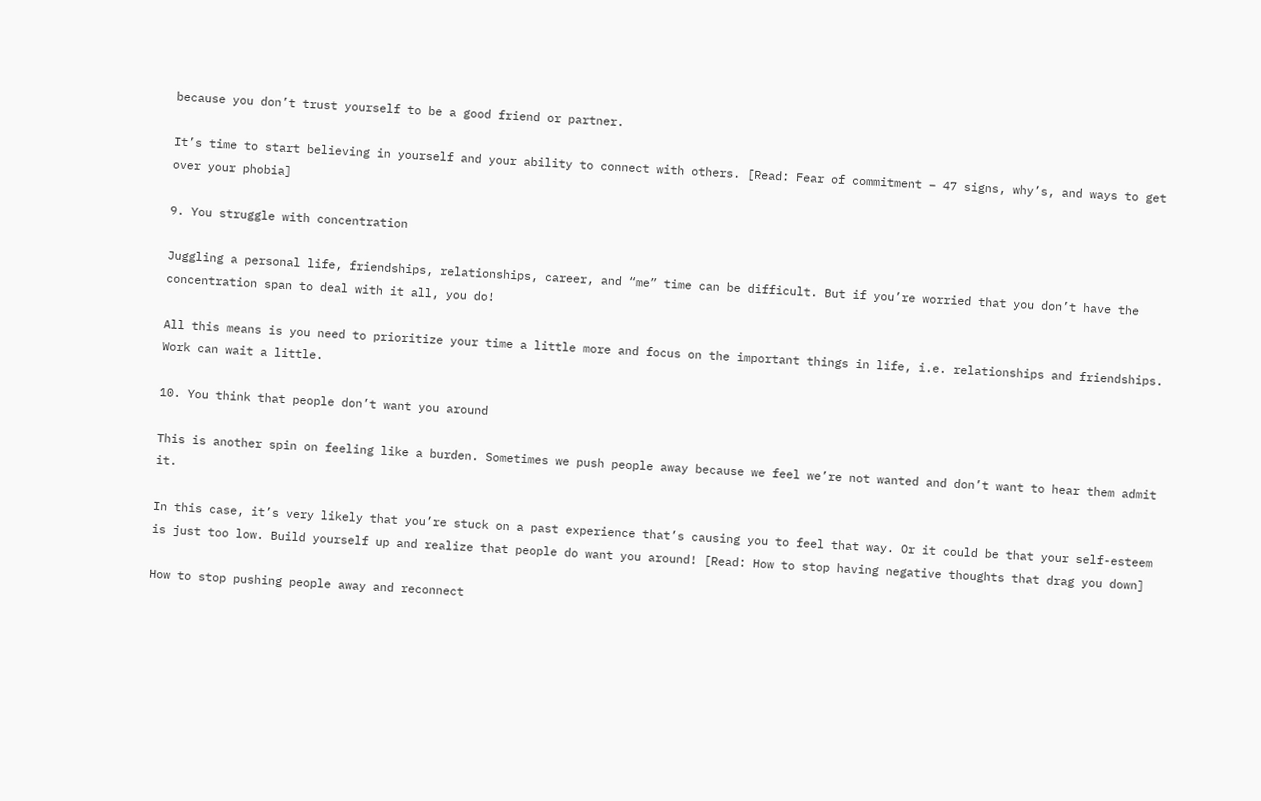because you don’t trust yourself to be a good friend or partner.

It’s time to start believing in yourself and your ability to connect with others. [Read: Fear of commitment – 47 signs, why’s, and ways to get over your phobia]

9. You struggle with concentration

Juggling a personal life, friendships, relationships, career, and “me” time can be difficult. But if you’re worried that you don’t have the concentration span to deal with it all, you do!

All this means is you need to prioritize your time a little more and focus on the important things in life, i.e. relationships and friendships. Work can wait a little.

10. You think that people don’t want you around

This is another spin on feeling like a burden. Sometimes we push people away because we feel we’re not wanted and don’t want to hear them admit it.

In this case, it’s very likely that you’re stuck on a past experience that’s causing you to feel that way. Or it could be that your self-esteem is just too low. Build yourself up and realize that people do want you around! [Read: How to stop having negative thoughts that drag you down]

How to stop pushing people away and reconnect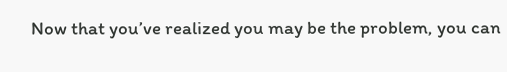Now that you’ve realized you may be the problem, you can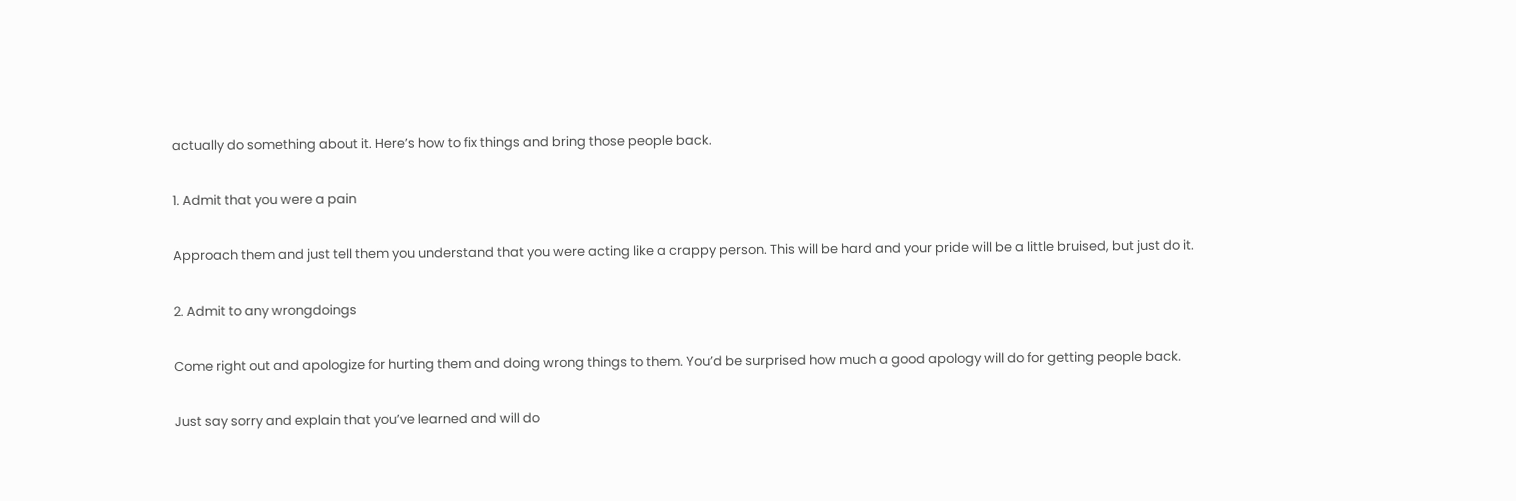actually do something about it. Here’s how to fix things and bring those people back.

1. Admit that you were a pain

Approach them and just tell them you understand that you were acting like a crappy person. This will be hard and your pride will be a little bruised, but just do it.

2. Admit to any wrongdoings

Come right out and apologize for hurting them and doing wrong things to them. You’d be surprised how much a good apology will do for getting people back.

Just say sorry and explain that you’ve learned and will do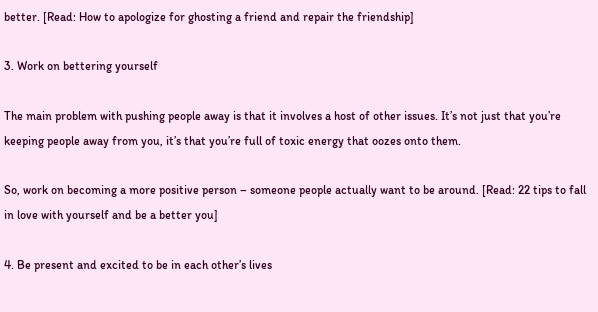better. [Read: How to apologize for ghosting a friend and repair the friendship]

3. Work on bettering yourself

The main problem with pushing people away is that it involves a host of other issues. It’s not just that you’re keeping people away from you, it’s that you’re full of toxic energy that oozes onto them.

So, work on becoming a more positive person – someone people actually want to be around. [Read: 22 tips to fall in love with yourself and be a better you]

4. Be present and excited to be in each other’s lives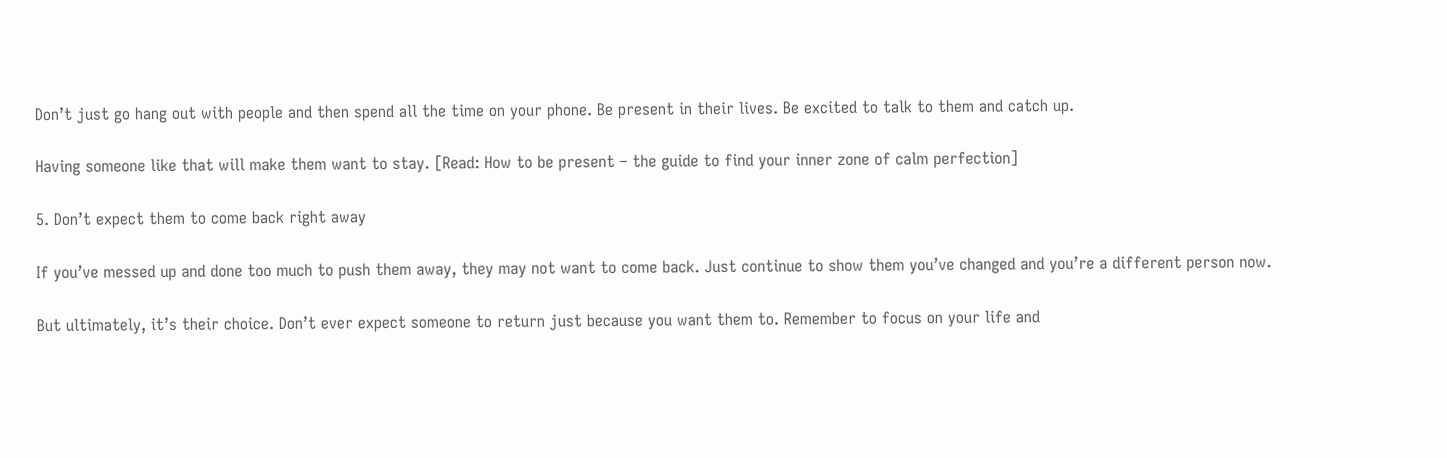Don’t just go hang out with people and then spend all the time on your phone. Be present in their lives. Be excited to talk to them and catch up.

Having someone like that will make them want to stay. [Read: How to be present – the guide to find your inner zone of calm perfection]

5. Don’t expect them to come back right away

If you’ve messed up and done too much to push them away, they may not want to come back. Just continue to show them you’ve changed and you’re a different person now.

But ultimately, it’s their choice. Don’t ever expect someone to return just because you want them to. Remember to focus on your life and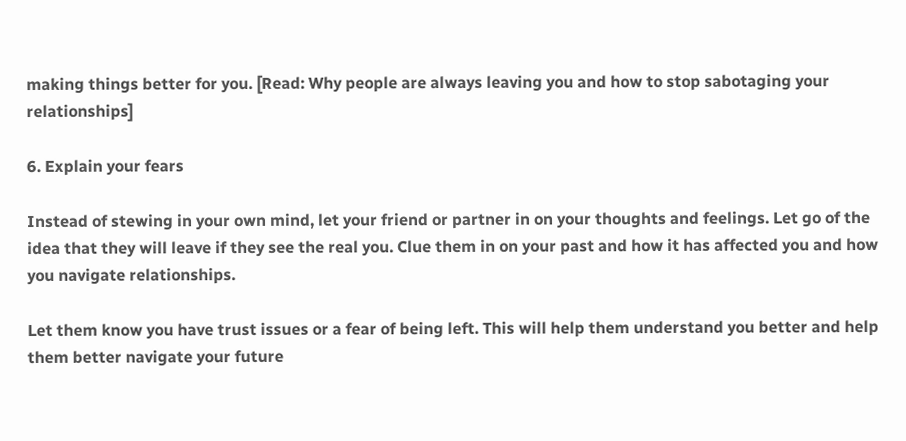making things better for you. [Read: Why people are always leaving you and how to stop sabotaging your relationships]

6. Explain your fears

Instead of stewing in your own mind, let your friend or partner in on your thoughts and feelings. Let go of the idea that they will leave if they see the real you. Clue them in on your past and how it has affected you and how you navigate relationships.

Let them know you have trust issues or a fear of being left. This will help them understand you better and help them better navigate your future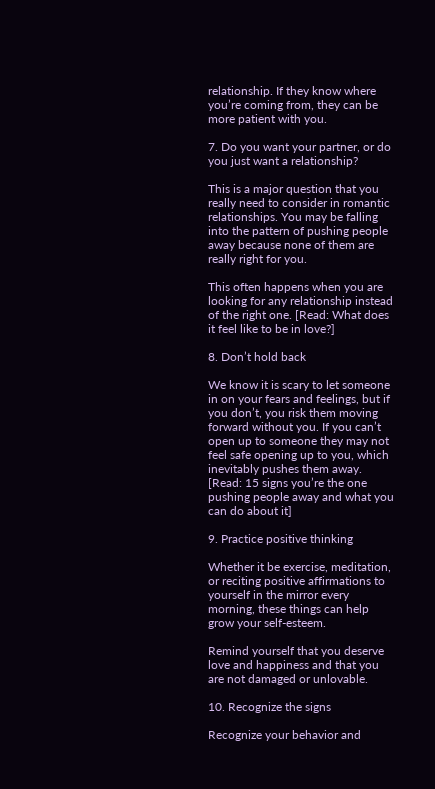relationship. If they know where you’re coming from, they can be more patient with you.

7. Do you want your partner, or do you just want a relationship?

This is a major question that you really need to consider in romantic relationships. You may be falling into the pattern of pushing people away because none of them are really right for you.

This often happens when you are looking for any relationship instead of the right one. [Read: What does it feel like to be in love?]

8. Don’t hold back

We know it is scary to let someone in on your fears and feelings, but if you don’t, you risk them moving forward without you. If you can’t open up to someone they may not feel safe opening up to you, which inevitably pushes them away. [Read: 15 signs you’re the one pushing people away and what you can do about it]

9. Practice positive thinking

Whether it be exercise, meditation, or reciting positive affirmations to yourself in the mirror every morning, these things can help grow your self-esteem.

Remind yourself that you deserve love and happiness and that you are not damaged or unlovable.

10. Recognize the signs

Recognize your behavior and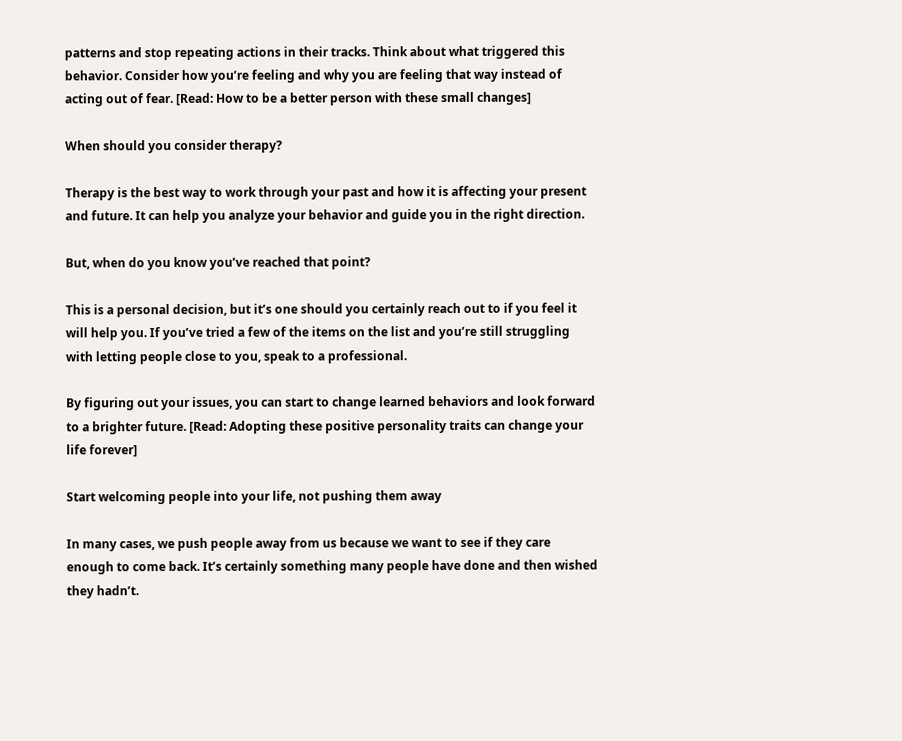patterns and stop repeating actions in their tracks. Think about what triggered this behavior. Consider how you’re feeling and why you are feeling that way instead of acting out of fear. [Read: How to be a better person with these small changes]

When should you consider therapy?

Therapy is the best way to work through your past and how it is affecting your present and future. It can help you analyze your behavior and guide you in the right direction.

But, when do you know you’ve reached that point?

This is a personal decision, but it’s one should you certainly reach out to if you feel it will help you. If you’ve tried a few of the items on the list and you’re still struggling with letting people close to you, speak to a professional.

By figuring out your issues, you can start to change learned behaviors and look forward to a brighter future. [Read: Adopting these positive personality traits can change your life forever]

Start welcoming people into your life, not pushing them away

In many cases, we push people away from us because we want to see if they care enough to come back. It’s certainly something many people have done and then wished they hadn’t.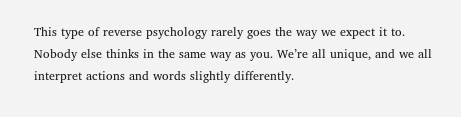This type of reverse psychology rarely goes the way we expect it to. Nobody else thinks in the same way as you. We’re all unique, and we all interpret actions and words slightly differently.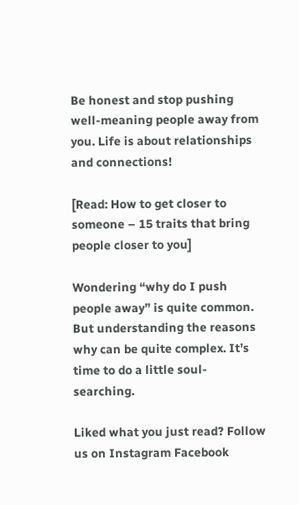Be honest and stop pushing well-meaning people away from you. Life is about relationships and connections!

[Read: How to get closer to someone – 15 traits that bring people closer to you]

Wondering “why do I push people away” is quite common. But understanding the reasons why can be quite complex. It’s time to do a little soul-searching.

Liked what you just read? Follow us on Instagram Facebook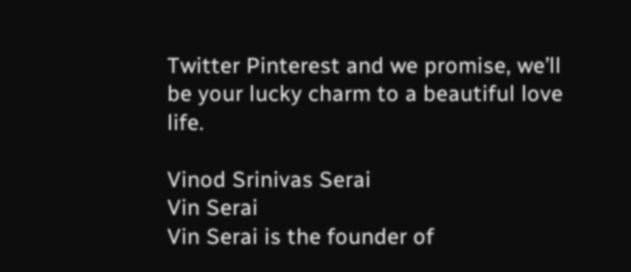Twitter Pinterest and we promise, we’ll be your lucky charm to a beautiful love life.

Vinod Srinivas Serai
Vin Serai
Vin Serai is the founder of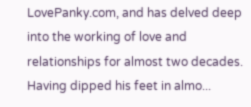LovePanky.com, and has delved deep into the working of love and relationships for almost two decades. Having dipped his feet in almo...